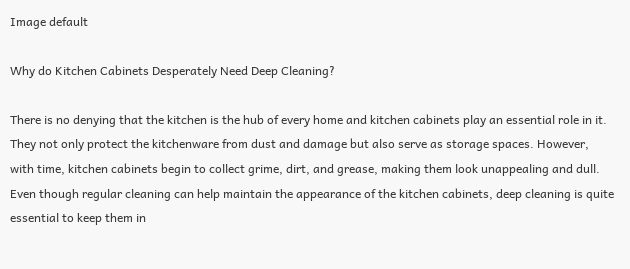Image default

Why do Kitchen Cabinets Desperately Need Deep Cleaning?

There is no denying that the kitchen is the hub of every home and kitchen cabinets play an essential role in it. They not only protect the kitchenware from dust and damage but also serve as storage spaces. However, with time, kitchen cabinets begin to collect grime, dirt, and grease, making them look unappealing and dull. Even though regular cleaning can help maintain the appearance of the kitchen cabinets, deep cleaning is quite essential to keep them in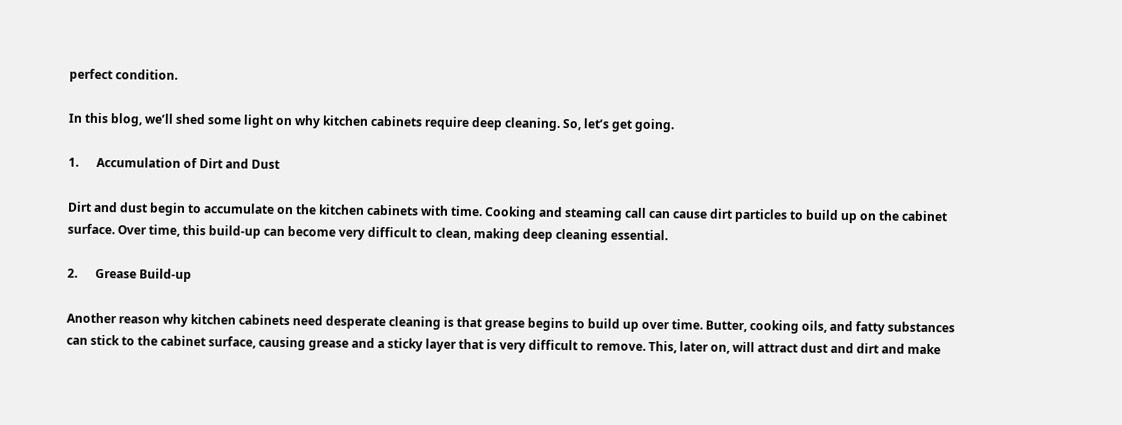perfect condition.

In this blog, we’ll shed some light on why kitchen cabinets require deep cleaning. So, let’s get going.

1.      Accumulation of Dirt and Dust

Dirt and dust begin to accumulate on the kitchen cabinets with time. Cooking and steaming call can cause dirt particles to build up on the cabinet surface. Over time, this build-up can become very difficult to clean, making deep cleaning essential.

2.      Grease Build-up

Another reason why kitchen cabinets need desperate cleaning is that grease begins to build up over time. Butter, cooking oils, and fatty substances can stick to the cabinet surface, causing grease and a sticky layer that is very difficult to remove. This, later on, will attract dust and dirt and make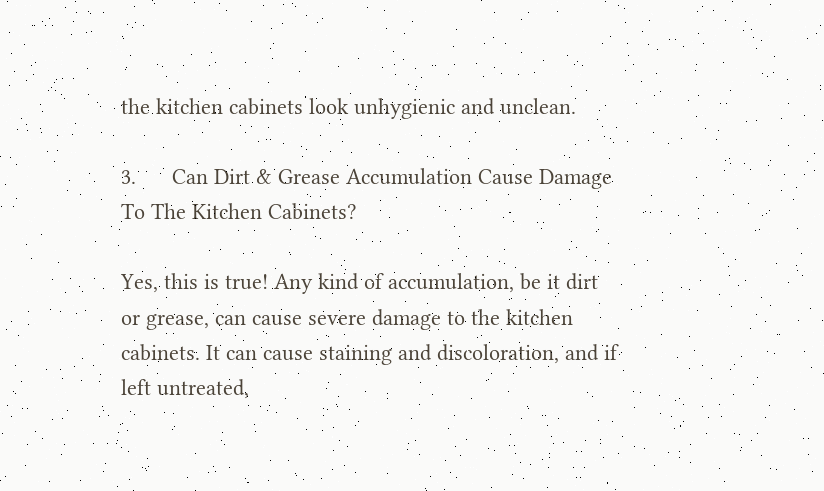the kitchen cabinets look unhygienic and unclean.

3.      Can Dirt & Grease Accumulation Cause Damage To The Kitchen Cabinets?

Yes, this is true! Any kind of accumulation, be it dirt or grease, can cause severe damage to the kitchen cabinets. It can cause staining and discoloration, and if left untreated,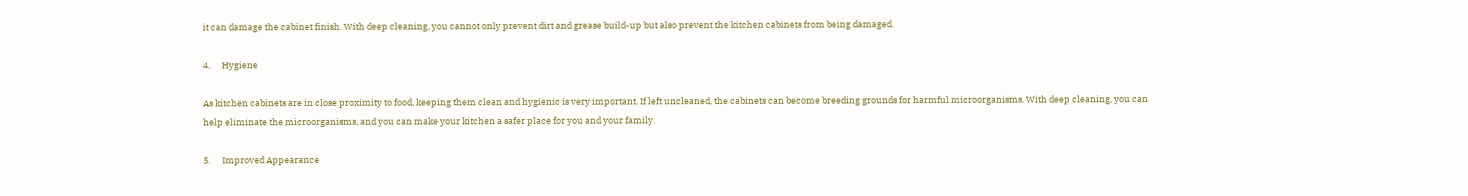it can damage the cabinet finish. With deep cleaning, you cannot only prevent dirt and grease build-up but also prevent the kitchen cabinets from being damaged.

4.      Hygiene

As kitchen cabinets are in close proximity to food, keeping them clean and hygienic is very important. If left uncleaned, the cabinets can become breeding grounds for harmful microorganisms. With deep cleaning, you can help eliminate the microorganisms, and you can make your kitchen a safer place for you and your family.

5.      Improved Appearance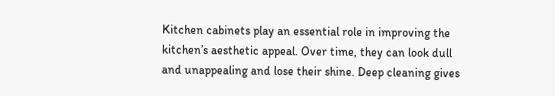Kitchen cabinets play an essential role in improving the kitchen’s aesthetic appeal. Over time, they can look dull and unappealing and lose their shine. Deep cleaning gives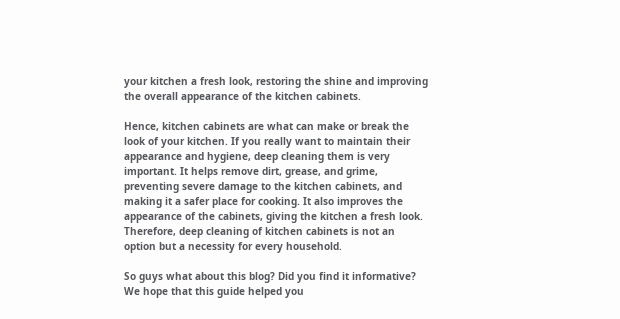your kitchen a fresh look, restoring the shine and improving the overall appearance of the kitchen cabinets.

Hence, kitchen cabinets are what can make or break the look of your kitchen. If you really want to maintain their appearance and hygiene, deep cleaning them is very important. It helps remove dirt, grease, and grime, preventing severe damage to the kitchen cabinets, and making it a safer place for cooking. It also improves the appearance of the cabinets, giving the kitchen a fresh look. Therefore, deep cleaning of kitchen cabinets is not an option but a necessity for every household.

So guys what about this blog? Did you find it informative? We hope that this guide helped you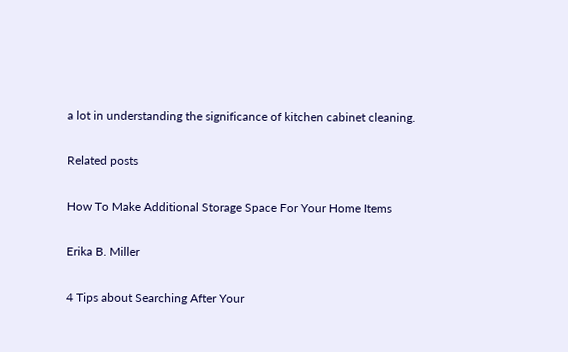a lot in understanding the significance of kitchen cabinet cleaning.

Related posts

How To Make Additional Storage Space For Your Home Items

Erika B. Miller

4 Tips about Searching After Your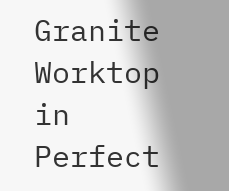Granite Worktop in Perfect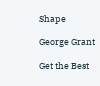Shape

George Grant

Get the Best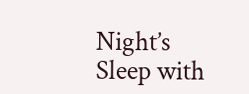Night’s Sleep with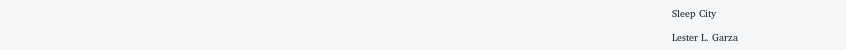Sleep City

Lester L. Garza